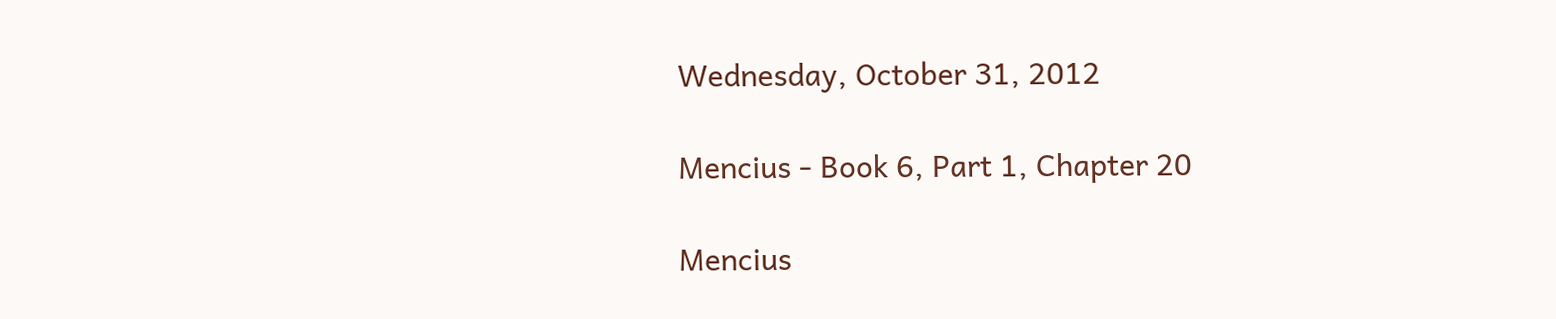Wednesday, October 31, 2012

Mencius - Book 6, Part 1, Chapter 20

Mencius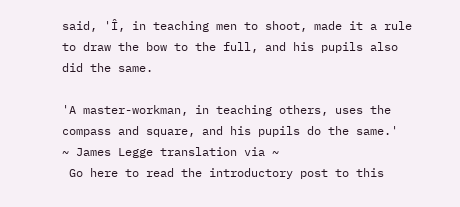said, 'Î, in teaching men to shoot, made it a rule to draw the bow to the full, and his pupils also did the same.

'A master-workman, in teaching others, uses the compass and square, and his pupils do the same.'
~ James Legge translation via ~
 Go here to read the introductory post to this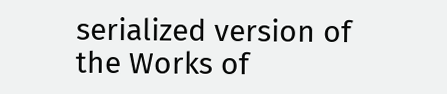serialized version of the Works of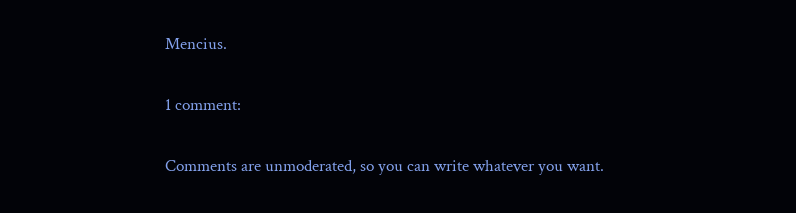Mencius.

1 comment:

Comments are unmoderated, so you can write whatever you want.